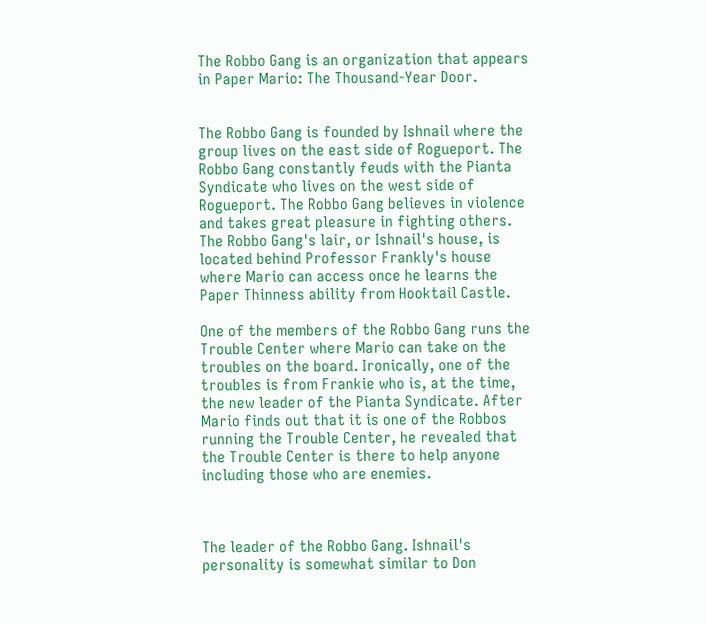The Robbo Gang is an organization that appears in Paper Mario: The Thousand-Year Door.


The Robbo Gang is founded by Ishnail where the group lives on the east side of Rogueport. The Robbo Gang constantly feuds with the Pianta Syndicate who lives on the west side of Rogueport. The Robbo Gang believes in violence and takes great pleasure in fighting others. The Robbo Gang's lair, or Ishnail's house, is located behind Professor Frankly's house where Mario can access once he learns the Paper Thinness ability from Hooktail Castle.

One of the members of the Robbo Gang runs the Trouble Center where Mario can take on the troubles on the board. Ironically, one of the troubles is from Frankie who is, at the time, the new leader of the Pianta Syndicate. After Mario finds out that it is one of the Robbos running the Trouble Center, he revealed that the Trouble Center is there to help anyone including those who are enemies.



The leader of the Robbo Gang. Ishnail's personality is somewhat similar to Don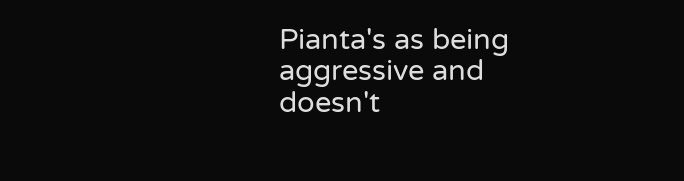Pianta's as being aggressive and doesn't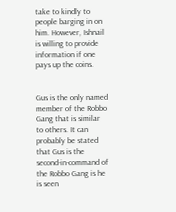take to kindly to people barging in on him. However, Ishnail is willing to provide information if one pays up the coins.


Gus is the only named member of the Robbo Gang that is similar to others. It can probably be stated that Gus is the second-in-command of the Robbo Gang is he is seen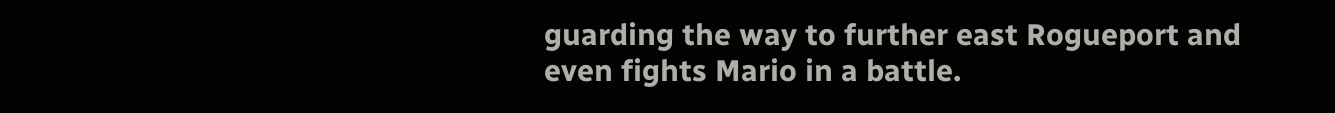guarding the way to further east Rogueport and even fights Mario in a battle.